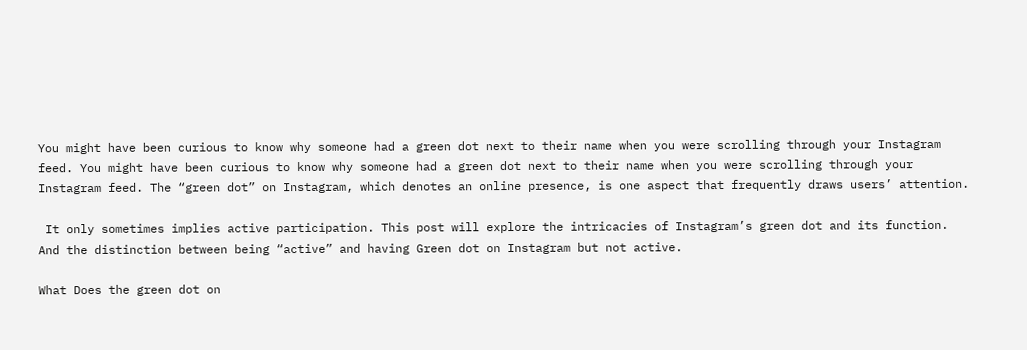You might have been curious to know why someone had a green dot next to their name when you were scrolling through your Instagram feed. You might have been curious to know why someone had a green dot next to their name when you were scrolling through your Instagram feed. The “green dot” on Instagram, which denotes an online presence, is one aspect that frequently draws users’ attention.

 It only sometimes implies active participation. This post will explore the intricacies of Instagram’s green dot and its function. And the distinction between being “active” and having Green dot on Instagram but not active.

What Does the green dot on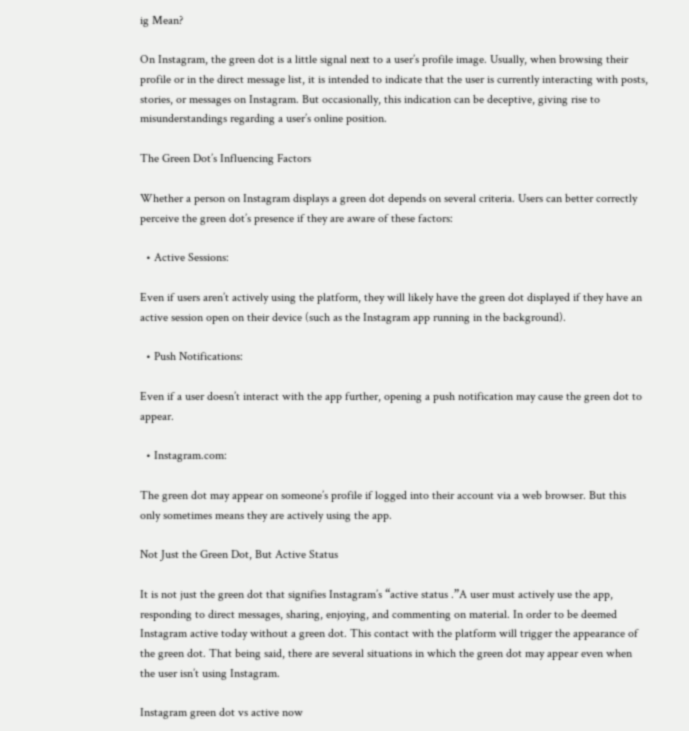ig Mean?

On Instagram, the green dot is a little signal next to a user’s profile image. Usually, when browsing their profile or in the direct message list, it is intended to indicate that the user is currently interacting with posts, stories, or messages on Instagram. But occasionally, this indication can be deceptive, giving rise to misunderstandings regarding a user’s online position.

The Green Dot’s Influencing Factors

Whether a person on Instagram displays a green dot depends on several criteria. Users can better correctly perceive the green dot’s presence if they are aware of these factors:

  • Active Sessions:

Even if users aren’t actively using the platform, they will likely have the green dot displayed if they have an active session open on their device (such as the Instagram app running in the background).

  • Push Notifications:

Even if a user doesn’t interact with the app further, opening a push notification may cause the green dot to appear.

  • Instagram.com:

The green dot may appear on someone’s profile if logged into their account via a web browser. But this only sometimes means they are actively using the app.

Not Just the Green Dot, But Active Status

It is not just the green dot that signifies Instagram’s “active status .”A user must actively use the app, responding to direct messages, sharing, enjoying, and commenting on material. In order to be deemed Instagram active today without a green dot. This contact with the platform will trigger the appearance of the green dot. That being said, there are several situations in which the green dot may appear even when the user isn’t using Instagram.

Instagram green dot vs active now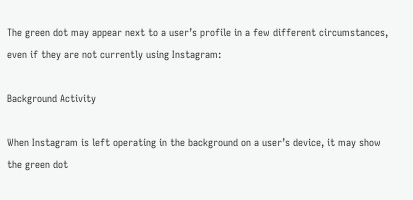The green dot may appear next to a user’s profile in a few different circumstances, even if they are not currently using Instagram:

Background Activity

When Instagram is left operating in the background on a user’s device, it may show the green dot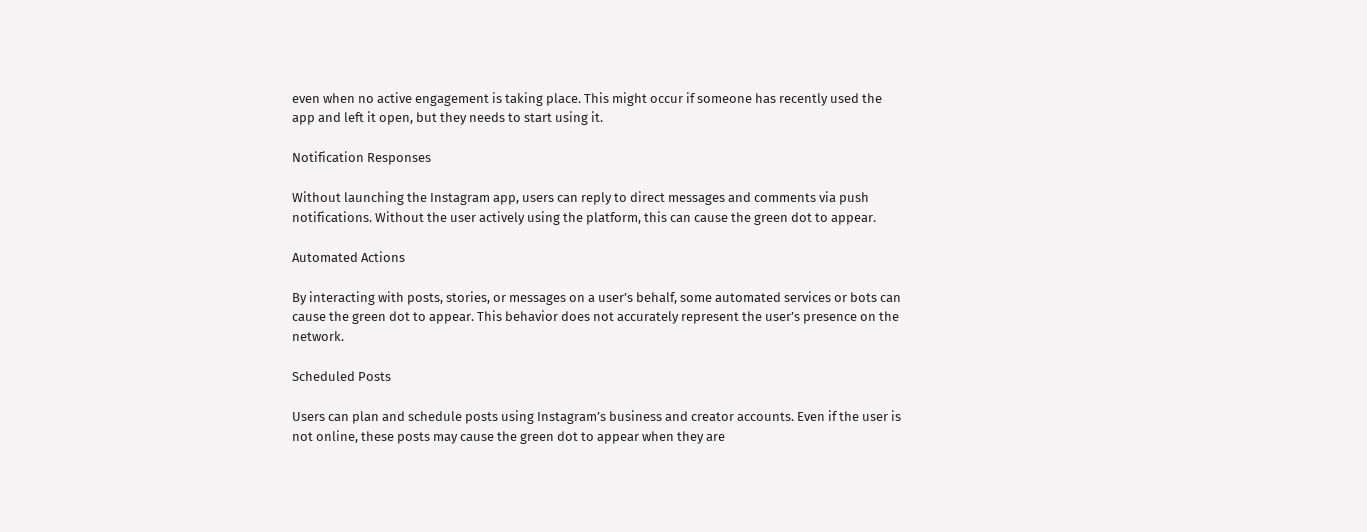even when no active engagement is taking place. This might occur if someone has recently used the app and left it open, but they needs to start using it.

Notification Responses

Without launching the Instagram app, users can reply to direct messages and comments via push notifications. Without the user actively using the platform, this can cause the green dot to appear.

Automated Actions

By interacting with posts, stories, or messages on a user’s behalf, some automated services or bots can cause the green dot to appear. This behavior does not accurately represent the user’s presence on the network.

Scheduled Posts

Users can plan and schedule posts using Instagram’s business and creator accounts. Even if the user is not online, these posts may cause the green dot to appear when they are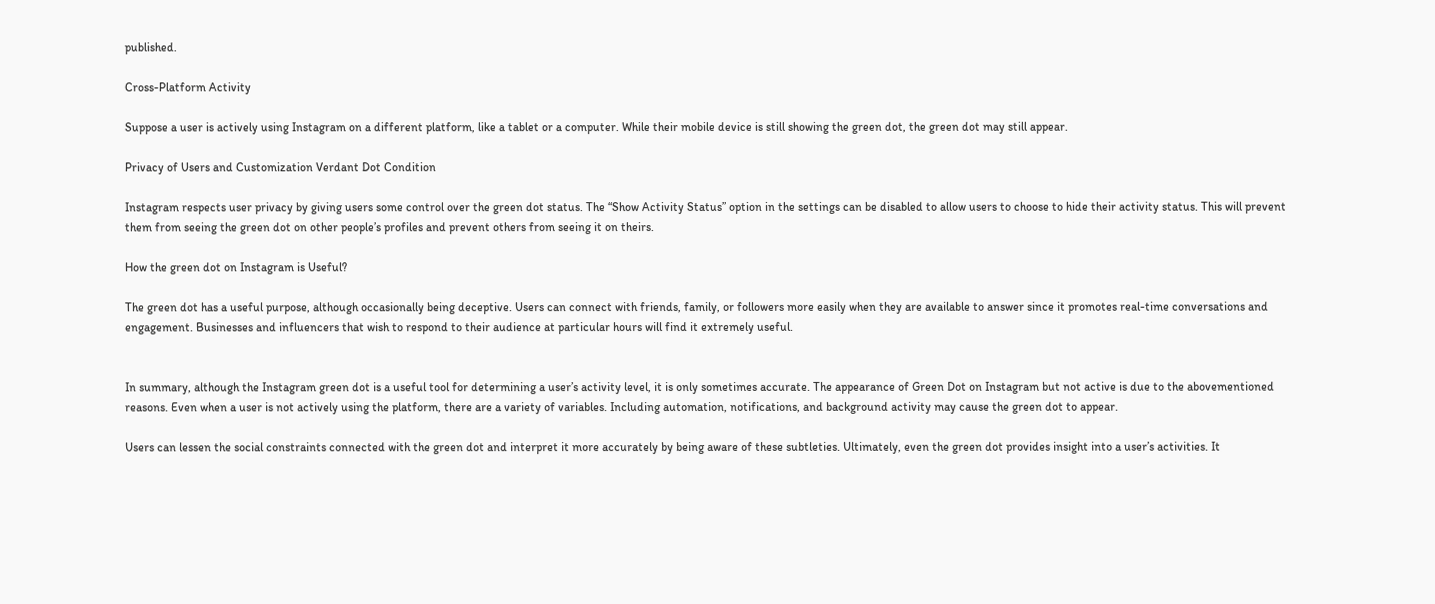published.

Cross-Platform Activity

Suppose a user is actively using Instagram on a different platform, like a tablet or a computer. While their mobile device is still showing the green dot, the green dot may still appear.

Privacy of Users and Customization Verdant Dot Condition

Instagram respects user privacy by giving users some control over the green dot status. The “Show Activity Status” option in the settings can be disabled to allow users to choose to hide their activity status. This will prevent them from seeing the green dot on other people’s profiles and prevent others from seeing it on theirs.

How the green dot on Instagram is Useful?

The green dot has a useful purpose, although occasionally being deceptive. Users can connect with friends, family, or followers more easily when they are available to answer since it promotes real-time conversations and engagement. Businesses and influencers that wish to respond to their audience at particular hours will find it extremely useful.


In summary, although the Instagram green dot is a useful tool for determining a user’s activity level, it is only sometimes accurate. The appearance of Green Dot on Instagram but not active is due to the abovementioned reasons. Even when a user is not actively using the platform, there are a variety of variables. Including automation, notifications, and background activity may cause the green dot to appear.

Users can lessen the social constraints connected with the green dot and interpret it more accurately by being aware of these subtleties. Ultimately, even the green dot provides insight into a user’s activities. It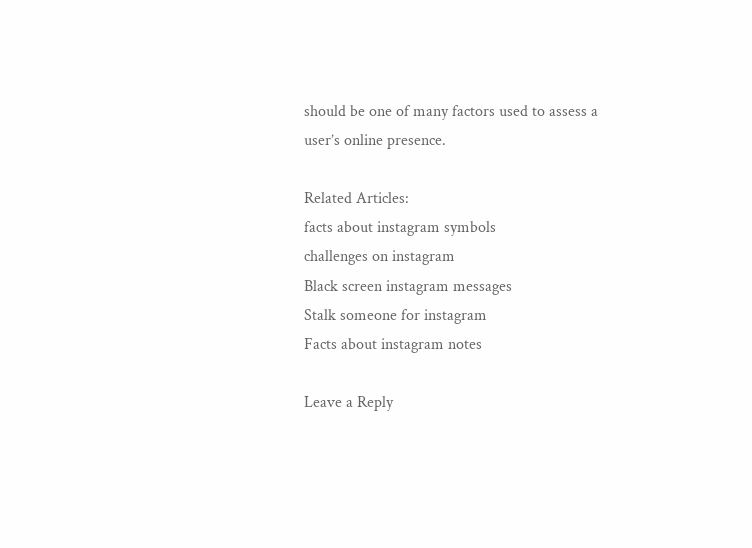should be one of many factors used to assess a user’s online presence.

Related Articles:
facts about instagram symbols
challenges on instagram
Black screen instagram messages
Stalk someone for instagram
Facts about instagram notes

Leave a Reply